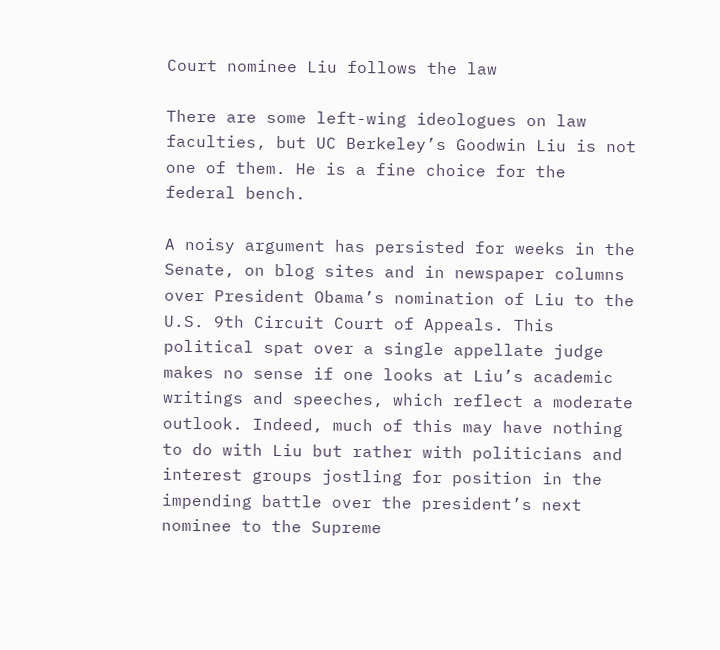Court nominee Liu follows the law

There are some left-wing ideologues on law faculties, but UC Berkeley’s Goodwin Liu is not one of them. He is a fine choice for the federal bench.

A noisy argument has persisted for weeks in the Senate, on blog sites and in newspaper columns over President Obama’s nomination of Liu to the U.S. 9th Circuit Court of Appeals. This political spat over a single appellate judge makes no sense if one looks at Liu’s academic writings and speeches, which reflect a moderate outlook. Indeed, much of this may have nothing to do with Liu but rather with politicians and interest groups jostling for position in the impending battle over the president’s next nominee to the Supreme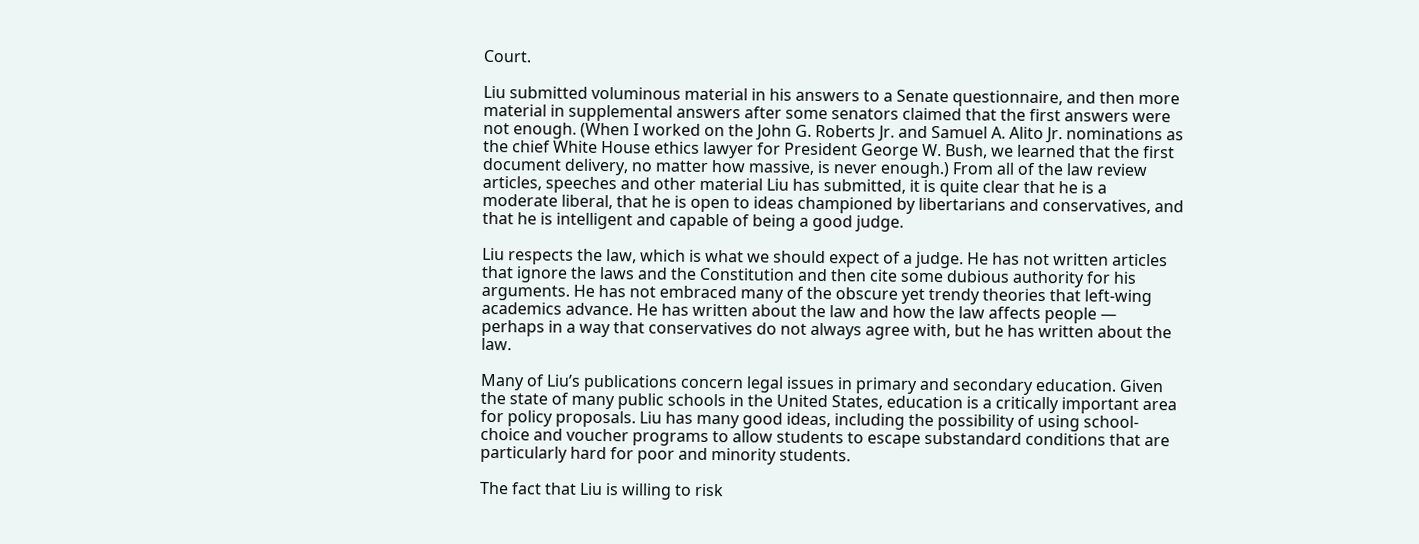Court.

Liu submitted voluminous material in his answers to a Senate questionnaire, and then more material in supplemental answers after some senators claimed that the first answers were not enough. (When I worked on the John G. Roberts Jr. and Samuel A. Alito Jr. nominations as the chief White House ethics lawyer for President George W. Bush, we learned that the first document delivery, no matter how massive, is never enough.) From all of the law review articles, speeches and other material Liu has submitted, it is quite clear that he is a moderate liberal, that he is open to ideas championed by libertarians and conservatives, and that he is intelligent and capable of being a good judge.

Liu respects the law, which is what we should expect of a judge. He has not written articles that ignore the laws and the Constitution and then cite some dubious authority for his arguments. He has not embraced many of the obscure yet trendy theories that left-wing academics advance. He has written about the law and how the law affects people — perhaps in a way that conservatives do not always agree with, but he has written about the law.

Many of Liu’s publications concern legal issues in primary and secondary education. Given the state of many public schools in the United States, education is a critically important area for policy proposals. Liu has many good ideas, including the possibility of using school-choice and voucher programs to allow students to escape substandard conditions that are particularly hard for poor and minority students.

The fact that Liu is willing to risk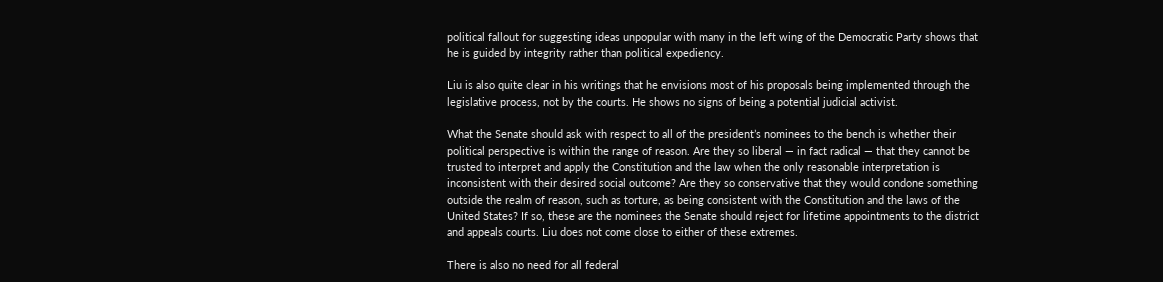political fallout for suggesting ideas unpopular with many in the left wing of the Democratic Party shows that he is guided by integrity rather than political expediency.

Liu is also quite clear in his writings that he envisions most of his proposals being implemented through the legislative process, not by the courts. He shows no signs of being a potential judicial activist.

What the Senate should ask with respect to all of the president’s nominees to the bench is whether their political perspective is within the range of reason. Are they so liberal — in fact radical — that they cannot be trusted to interpret and apply the Constitution and the law when the only reasonable interpretation is inconsistent with their desired social outcome? Are they so conservative that they would condone something outside the realm of reason, such as torture, as being consistent with the Constitution and the laws of the United States? If so, these are the nominees the Senate should reject for lifetime appointments to the district and appeals courts. Liu does not come close to either of these extremes.

There is also no need for all federal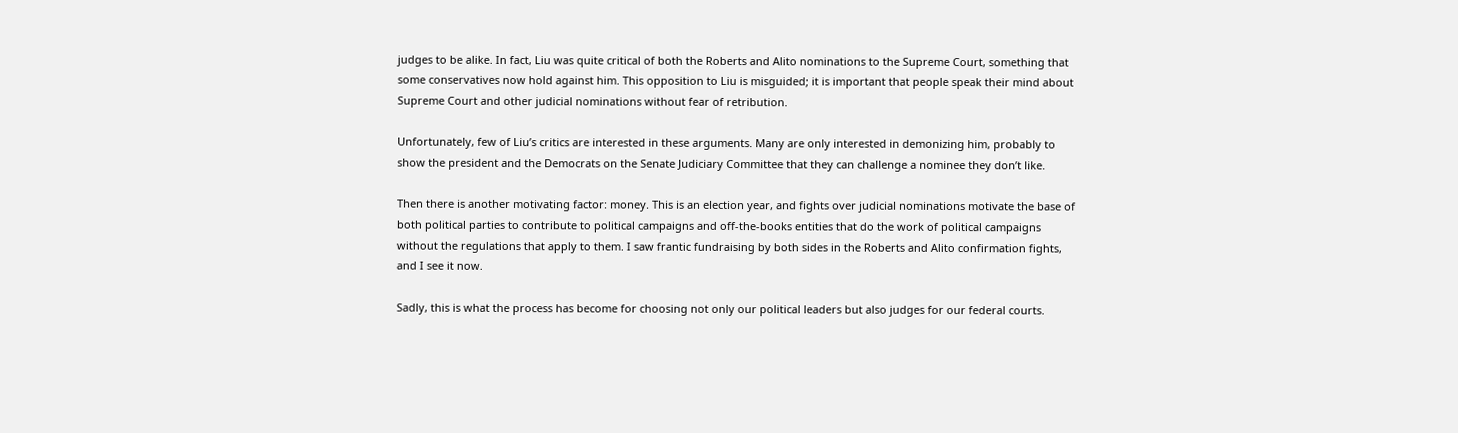judges to be alike. In fact, Liu was quite critical of both the Roberts and Alito nominations to the Supreme Court, something that some conservatives now hold against him. This opposition to Liu is misguided; it is important that people speak their mind about Supreme Court and other judicial nominations without fear of retribution.

Unfortunately, few of Liu’s critics are interested in these arguments. Many are only interested in demonizing him, probably to show the president and the Democrats on the Senate Judiciary Committee that they can challenge a nominee they don’t like.

Then there is another motivating factor: money. This is an election year, and fights over judicial nominations motivate the base of both political parties to contribute to political campaigns and off-the-books entities that do the work of political campaigns without the regulations that apply to them. I saw frantic fundraising by both sides in the Roberts and Alito confirmation fights, and I see it now.

Sadly, this is what the process has become for choosing not only our political leaders but also judges for our federal courts.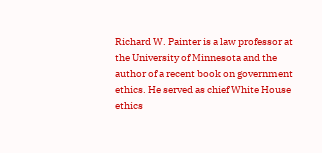Richard W. Painter is a law professor at the University of Minnesota and the author of a recent book on government ethics. He served as chief White House ethics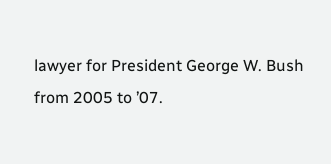lawyer for President George W. Bush from 2005 to ’07.